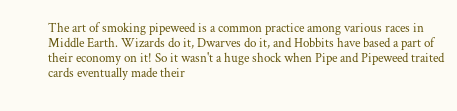The art of smoking pipeweed is a common practice among various races in Middle Earth. Wizards do it, Dwarves do it, and Hobbits have based a part of their economy on it! So it wasn't a huge shock when Pipe and Pipeweed traited cards eventually made their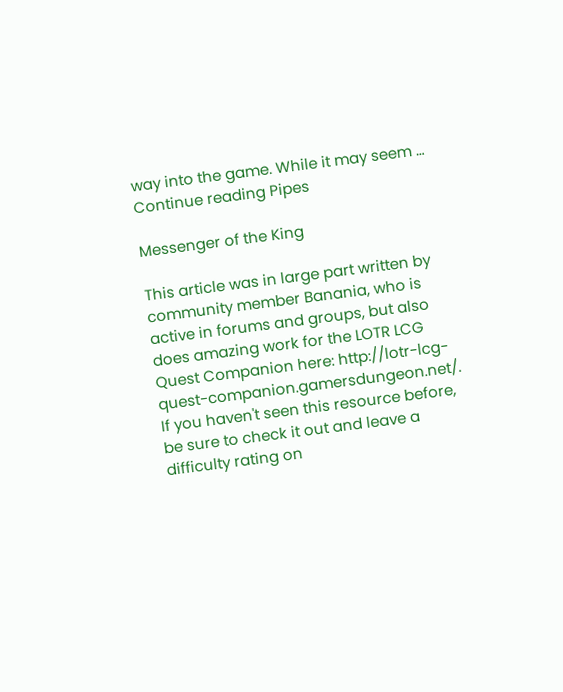way into the game. While it may seem … Continue reading Pipes

Messenger of the King

This article was in large part written by community member Banania, who is active in forums and groups, but also does amazing work for the LOTR LCG Quest Companion here: http://lotr-lcg-quest-companion.gamersdungeon.net/. If you haven't seen this resource before, be sure to check it out and leave a difficulty rating on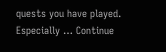quests you have played. Especially … Continue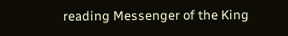reading Messenger of the King